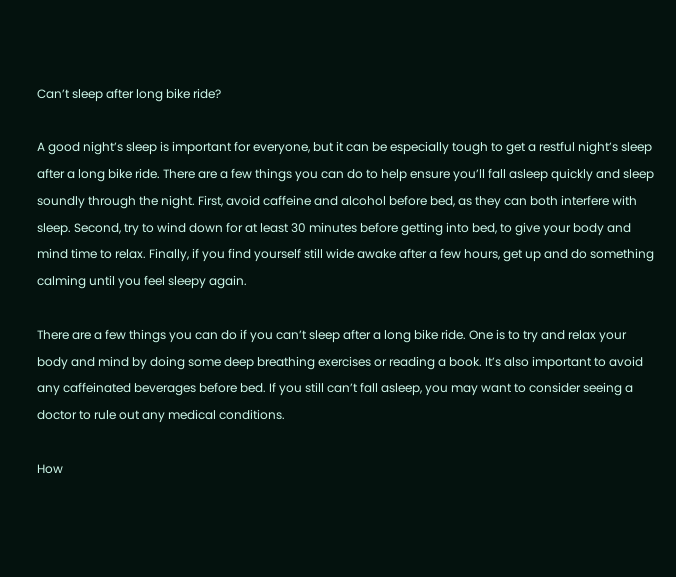Can’t sleep after long bike ride?

A good night’s sleep is important for everyone, but it can be especially tough to get a restful night’s sleep after a long bike ride. There are a few things you can do to help ensure you’ll fall asleep quickly and sleep soundly through the night. First, avoid caffeine and alcohol before bed, as they can both interfere with sleep. Second, try to wind down for at least 30 minutes before getting into bed, to give your body and mind time to relax. Finally, if you find yourself still wide awake after a few hours, get up and do something calming until you feel sleepy again.

There are a few things you can do if you can’t sleep after a long bike ride. One is to try and relax your body and mind by doing some deep breathing exercises or reading a book. It’s also important to avoid any caffeinated beverages before bed. If you still can’t fall asleep, you may want to consider seeing a doctor to rule out any medical conditions.

How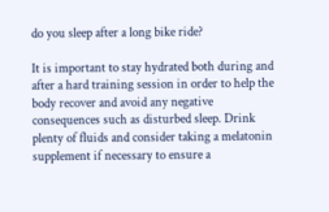do you sleep after a long bike ride?

It is important to stay hydrated both during and after a hard training session in order to help the body recover and avoid any negative consequences such as disturbed sleep. Drink plenty of fluids and consider taking a melatonin supplement if necessary to ensure a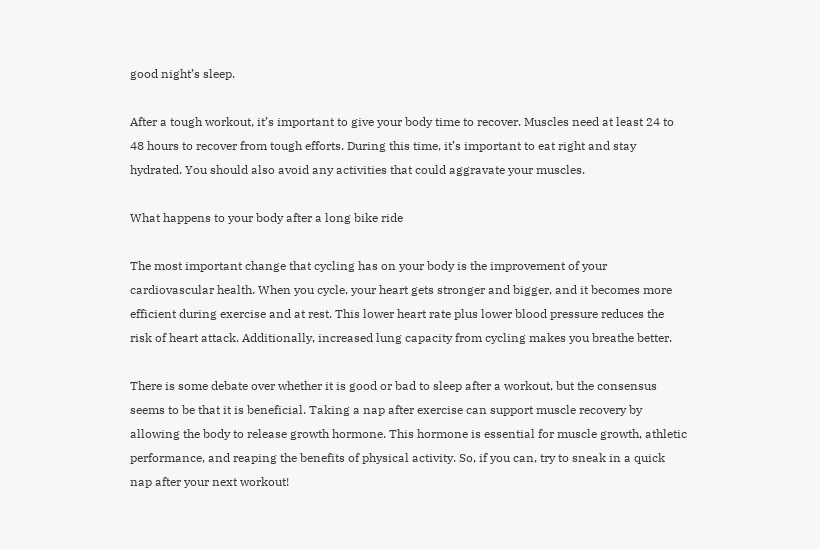good night’s sleep.

After a tough workout, it’s important to give your body time to recover. Muscles need at least 24 to 48 hours to recover from tough efforts. During this time, it’s important to eat right and stay hydrated. You should also avoid any activities that could aggravate your muscles.

What happens to your body after a long bike ride

The most important change that cycling has on your body is the improvement of your cardiovascular health. When you cycle, your heart gets stronger and bigger, and it becomes more efficient during exercise and at rest. This lower heart rate plus lower blood pressure reduces the risk of heart attack. Additionally, increased lung capacity from cycling makes you breathe better.

There is some debate over whether it is good or bad to sleep after a workout, but the consensus seems to be that it is beneficial. Taking a nap after exercise can support muscle recovery by allowing the body to release growth hormone. This hormone is essential for muscle growth, athletic performance, and reaping the benefits of physical activity. So, if you can, try to sneak in a quick nap after your next workout!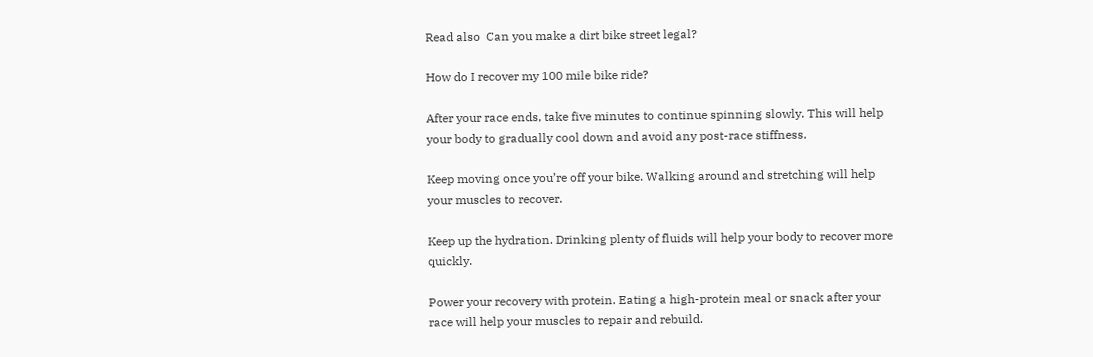Read also  Can you make a dirt bike street legal?

How do I recover my 100 mile bike ride?

After your race ends, take five minutes to continue spinning slowly. This will help your body to gradually cool down and avoid any post-race stiffness.

Keep moving once you’re off your bike. Walking around and stretching will help your muscles to recover.

Keep up the hydration. Drinking plenty of fluids will help your body to recover more quickly.

Power your recovery with protein. Eating a high-protein meal or snack after your race will help your muscles to repair and rebuild.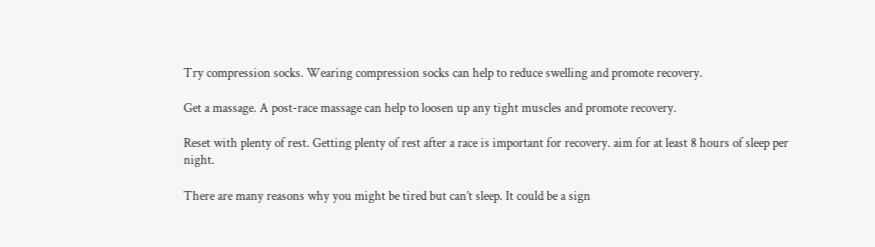Try compression socks. Wearing compression socks can help to reduce swelling and promote recovery.

Get a massage. A post-race massage can help to loosen up any tight muscles and promote recovery.

Reset with plenty of rest. Getting plenty of rest after a race is important for recovery. aim for at least 8 hours of sleep per night.

There are many reasons why you might be tired but can’t sleep. It could be a sign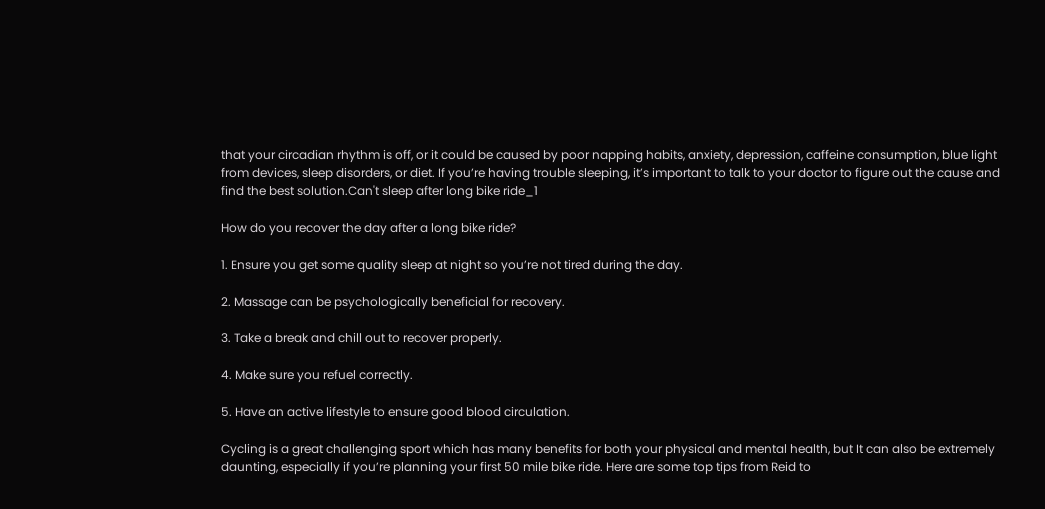that your circadian rhythm is off, or it could be caused by poor napping habits, anxiety, depression, caffeine consumption, blue light from devices, sleep disorders, or diet. If you’re having trouble sleeping, it’s important to talk to your doctor to figure out the cause and find the best solution.Can't sleep after long bike ride_1

How do you recover the day after a long bike ride?

1. Ensure you get some quality sleep at night so you’re not tired during the day.

2. Massage can be psychologically beneficial for recovery.

3. Take a break and chill out to recover properly.

4. Make sure you refuel correctly.

5. Have an active lifestyle to ensure good blood circulation.

Cycling is a great challenging sport which has many benefits for both your physical and mental health, but It can also be extremely daunting, especially if you’re planning your first 50 mile bike ride. Here are some top tips from Reid to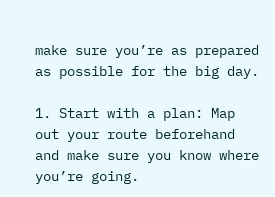make sure you’re as prepared as possible for the big day.

1. Start with a plan: Map out your route beforehand and make sure you know where you’re going.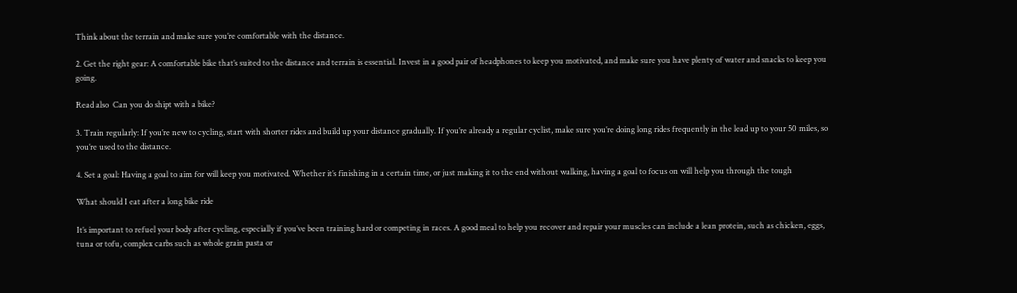Think about the terrain and make sure you’re comfortable with the distance.

2. Get the right gear: A comfortable bike that’s suited to the distance and terrain is essential. Invest in a good pair of headphones to keep you motivated, and make sure you have plenty of water and snacks to keep you going.

Read also  Can you do shipt with a bike?

3. Train regularly: If you’re new to cycling, start with shorter rides and build up your distance gradually. If you’re already a regular cyclist, make sure you’re doing long rides frequently in the lead up to your 50 miles, so you’re used to the distance.

4. Set a goal: Having a goal to aim for will keep you motivated. Whether it’s finishing in a certain time, or just making it to the end without walking, having a goal to focus on will help you through the tough

What should I eat after a long bike ride

It’s important to refuel your body after cycling, especially if you’ve been training hard or competing in races. A good meal to help you recover and repair your muscles can include a lean protein, such as chicken, eggs, tuna or tofu, complex carbs such as whole grain pasta or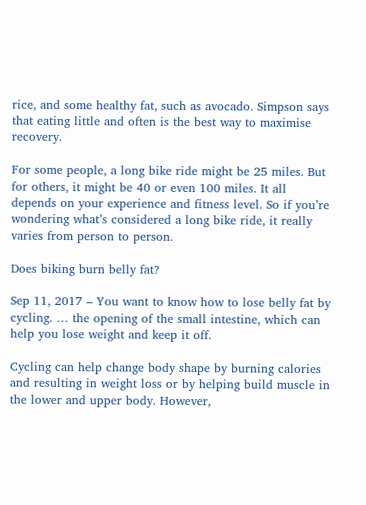rice, and some healthy fat, such as avocado. Simpson says that eating little and often is the best way to maximise recovery.

For some people, a long bike ride might be 25 miles. But for others, it might be 40 or even 100 miles. It all depends on your experience and fitness level. So if you’re wondering what’s considered a long bike ride, it really varies from person to person.

Does biking burn belly fat?

Sep 11, 2017 – You want to know how to lose belly fat by cycling. … the opening of the small intestine, which can help you lose weight and keep it off.

Cycling can help change body shape by burning calories and resulting in weight loss or by helping build muscle in the lower and upper body. However,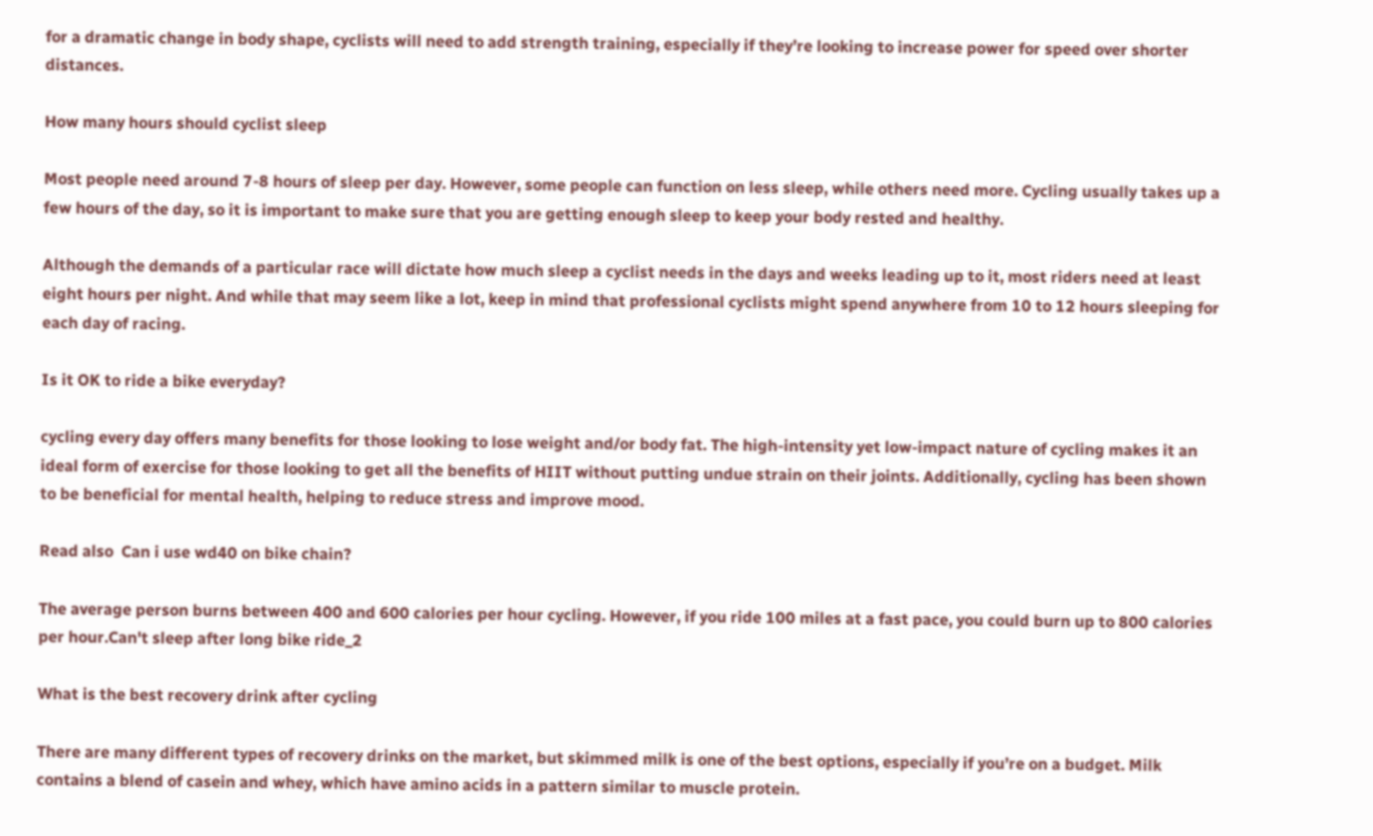for a dramatic change in body shape, cyclists will need to add strength training, especially if they’re looking to increase power for speed over shorter distances.

How many hours should cyclist sleep

Most people need around 7-8 hours of sleep per day. However, some people can function on less sleep, while others need more. Cycling usually takes up a few hours of the day, so it is important to make sure that you are getting enough sleep to keep your body rested and healthy.

Although the demands of a particular race will dictate how much sleep a cyclist needs in the days and weeks leading up to it, most riders need at least eight hours per night. And while that may seem like a lot, keep in mind that professional cyclists might spend anywhere from 10 to 12 hours sleeping for each day of racing.

Is it OK to ride a bike everyday?

cycling every day offers many benefits for those looking to lose weight and/or body fat. The high-intensity yet low-impact nature of cycling makes it an ideal form of exercise for those looking to get all the benefits of HIIT without putting undue strain on their joints. Additionally, cycling has been shown to be beneficial for mental health, helping to reduce stress and improve mood.

Read also  Can i use wd40 on bike chain?

The average person burns between 400 and 600 calories per hour cycling. However, if you ride 100 miles at a fast pace, you could burn up to 800 calories per hour.Can't sleep after long bike ride_2

What is the best recovery drink after cycling

There are many different types of recovery drinks on the market, but skimmed milk is one of the best options, especially if you’re on a budget. Milk contains a blend of casein and whey, which have amino acids in a pattern similar to muscle protein.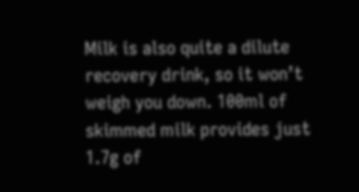Milk is also quite a dilute recovery drink, so it won’t weigh you down. 100ml of skimmed milk provides just 1.7g of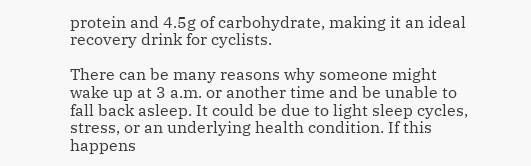protein and 4.5g of carbohydrate, making it an ideal recovery drink for cyclists.

There can be many reasons why someone might wake up at 3 a.m. or another time and be unable to fall back asleep. It could be due to light sleep cycles, stress, or an underlying health condition. If this happens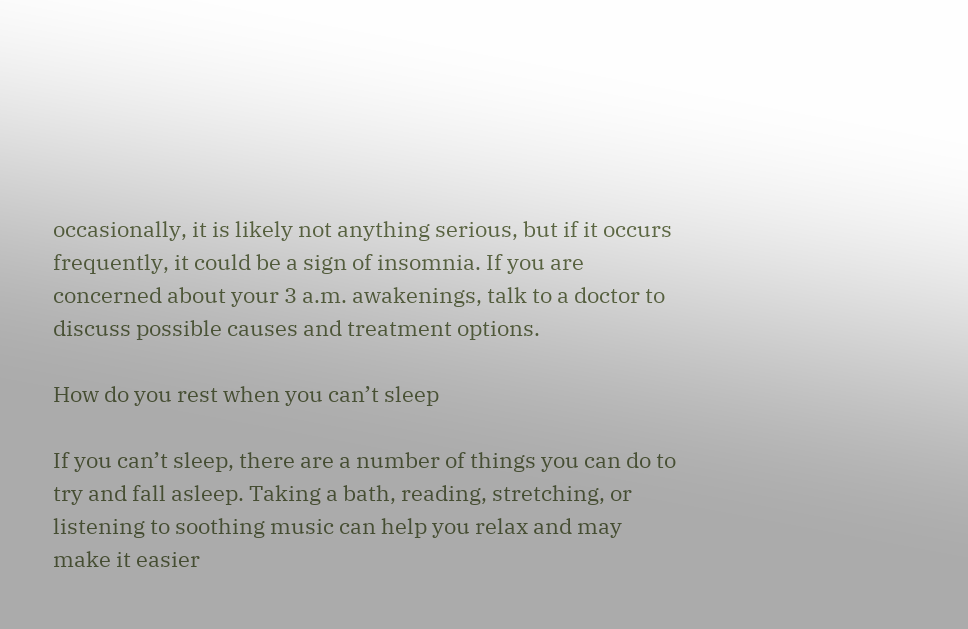occasionally, it is likely not anything serious, but if it occurs frequently, it could be a sign of insomnia. If you are concerned about your 3 a.m. awakenings, talk to a doctor to discuss possible causes and treatment options.

How do you rest when you can’t sleep

If you can’t sleep, there are a number of things you can do to try and fall asleep. Taking a bath, reading, stretching, or listening to soothing music can help you relax and may make it easier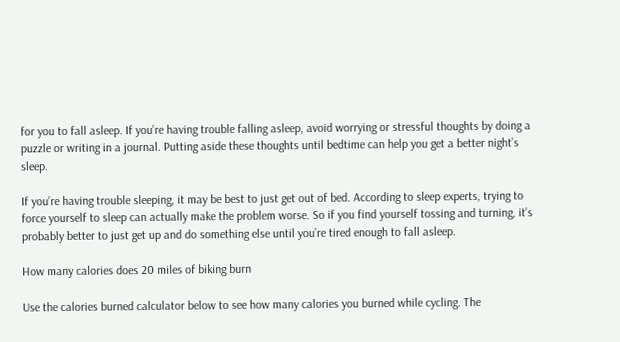for you to fall asleep. If you’re having trouble falling asleep, avoid worrying or stressful thoughts by doing a puzzle or writing in a journal. Putting aside these thoughts until bedtime can help you get a better night’s sleep.

If you’re having trouble sleeping, it may be best to just get out of bed. According to sleep experts, trying to force yourself to sleep can actually make the problem worse. So if you find yourself tossing and turning, it’s probably better to just get up and do something else until you’re tired enough to fall asleep.

How many calories does 20 miles of biking burn

Use the calories burned calculator below to see how many calories you burned while cycling. The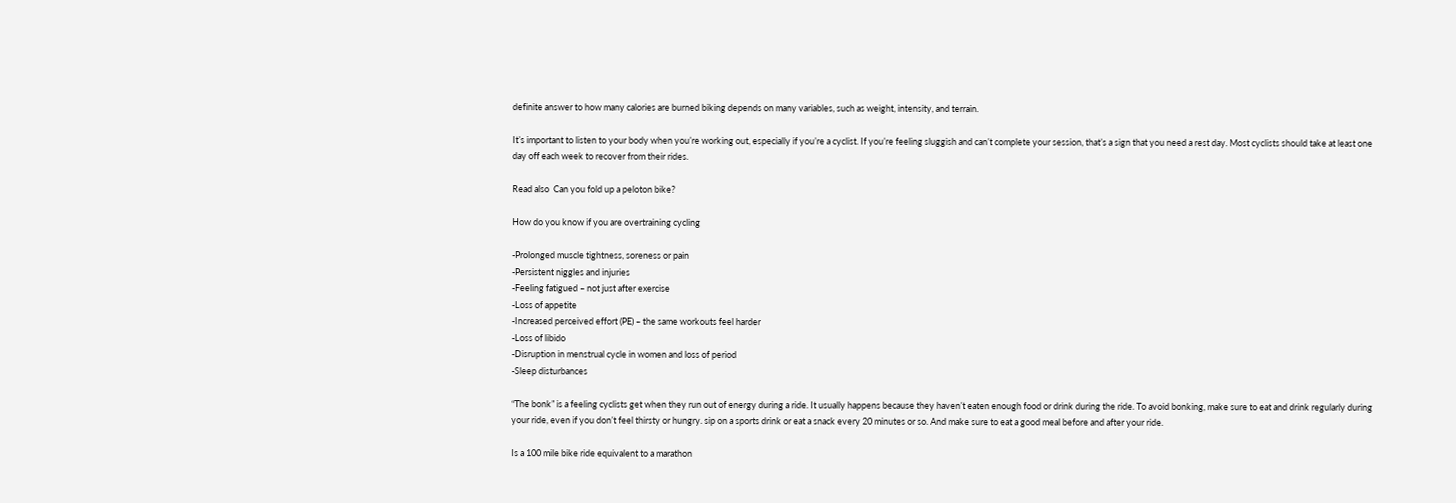definite answer to how many calories are burned biking depends on many variables, such as weight, intensity, and terrain.

It’s important to listen to your body when you’re working out, especially if you’re a cyclist. If you’re feeling sluggish and can’t complete your session, that’s a sign that you need a rest day. Most cyclists should take at least one day off each week to recover from their rides.

Read also  Can you fold up a peloton bike?

How do you know if you are overtraining cycling

-Prolonged muscle tightness, soreness or pain
-Persistent niggles and injuries
-Feeling fatigued – not just after exercise
-Loss of appetite
-Increased perceived effort (PE) – the same workouts feel harder
-Loss of libido
-Disruption in menstrual cycle in women and loss of period
-Sleep disturbances

“The bonk” is a feeling cyclists get when they run out of energy during a ride. It usually happens because they haven’t eaten enough food or drink during the ride. To avoid bonking, make sure to eat and drink regularly during your ride, even if you don’t feel thirsty or hungry. sip on a sports drink or eat a snack every 20 minutes or so. And make sure to eat a good meal before and after your ride.

Is a 100 mile bike ride equivalent to a marathon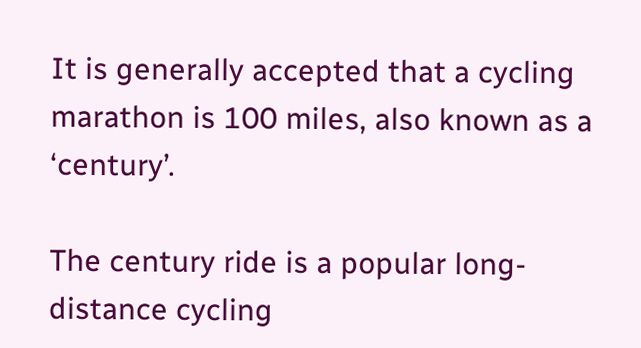It is generally accepted that a cycling marathon is 100 miles, also known as a ‘century’.

The century ride is a popular long-distance cycling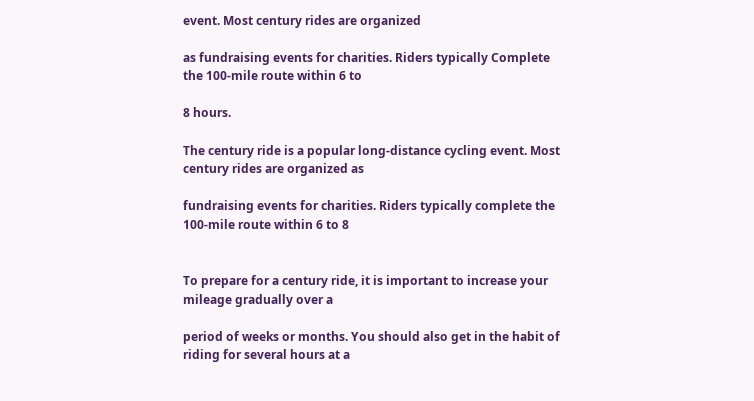event. Most century rides are organized

as fundraising events for charities. Riders typically Complete the 100-mile route within 6 to

8 hours.

The century ride is a popular long-distance cycling event. Most century rides are organized as

fundraising events for charities. Riders typically complete the 100-mile route within 6 to 8


To prepare for a century ride, it is important to increase your mileage gradually over a

period of weeks or months. You should also get in the habit of riding for several hours at a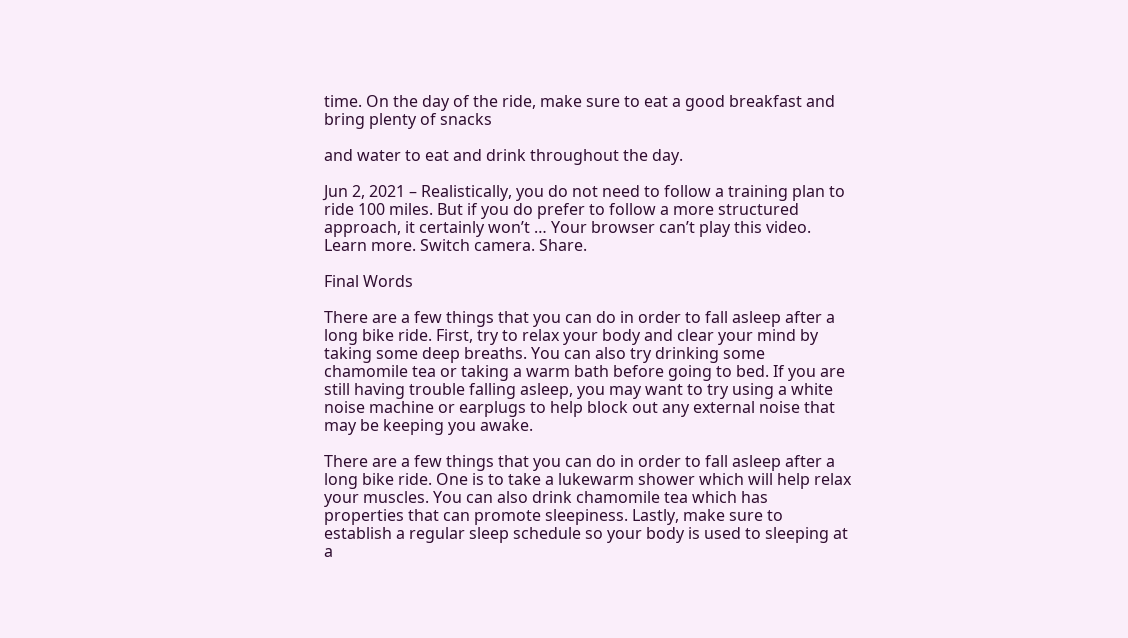time. On the day of the ride, make sure to eat a good breakfast and bring plenty of snacks

and water to eat and drink throughout the day.

Jun 2, 2021 – Realistically, you do not need to follow a training plan to ride 100 miles. But if you do prefer to follow a more structured approach, it certainly won’t … Your browser can’t play this video. Learn more. Switch camera. Share.

Final Words

There are a few things that you can do in order to fall asleep after a long bike ride. First, try to relax your body and clear your mind by taking some deep breaths. You can also try drinking some chamomile tea or taking a warm bath before going to bed. If you are still having trouble falling asleep, you may want to try using a white noise machine or earplugs to help block out any external noise that may be keeping you awake.

There are a few things that you can do in order to fall asleep after a long bike ride. One is to take a lukewarm shower which will help relax your muscles. You can also drink chamomile tea which has properties that can promote sleepiness. Lastly, make sure to establish a regular sleep schedule so your body is used to sleeping at a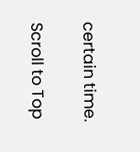certain time.

Scroll to Top